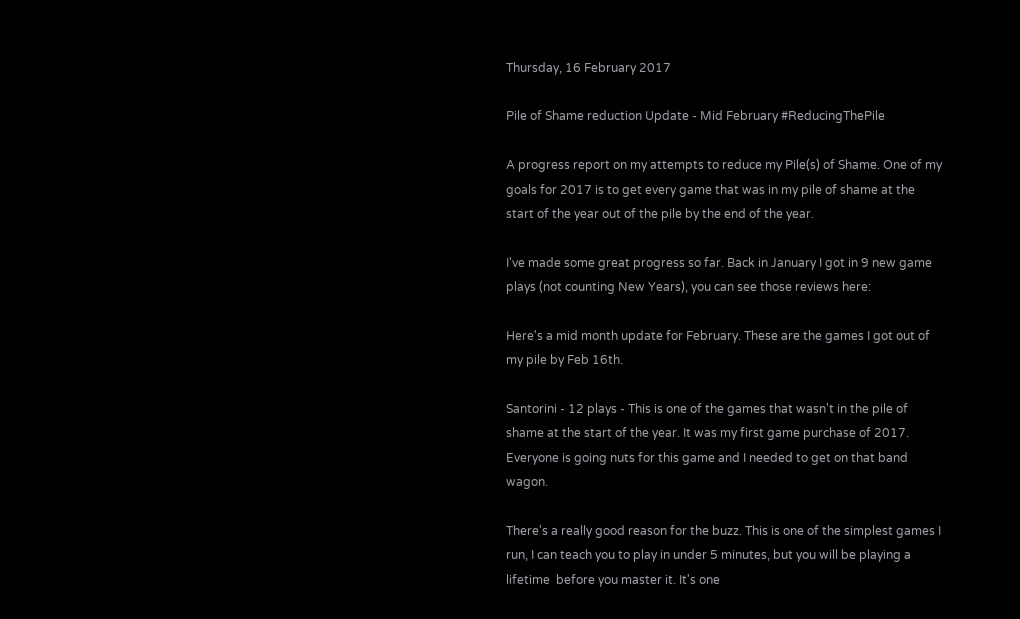Thursday, 16 February 2017

Pile of Shame reduction Update - Mid February #ReducingThePile

A progress report on my attempts to reduce my Pile(s) of Shame. One of my goals for 2017 is to get every game that was in my pile of shame at the start of the year out of the pile by the end of the year.

I've made some great progress so far. Back in January I got in 9 new game plays (not counting New Years), you can see those reviews here:

Here's a mid month update for February. These are the games I got out of my pile by Feb 16th.

Santorini - 12 plays - This is one of the games that wasn't in the pile of shame at the start of the year. It was my first game purchase of 2017. Everyone is going nuts for this game and I needed to get on that band wagon.

There's a really good reason for the buzz. This is one of the simplest games I run, I can teach you to play in under 5 minutes, but you will be playing a lifetime  before you master it. It's one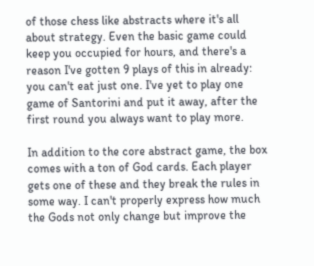of those chess like abstracts where it's all about strategy. Even the basic game could keep you occupied for hours, and there's a reason I've gotten 9 plays of this in already: you can't eat just one. I've yet to play one game of Santorini and put it away, after the first round you always want to play more.

In addition to the core abstract game, the box comes with a ton of God cards. Each player gets one of these and they break the rules in some way. I can't properly express how much the Gods not only change but improve the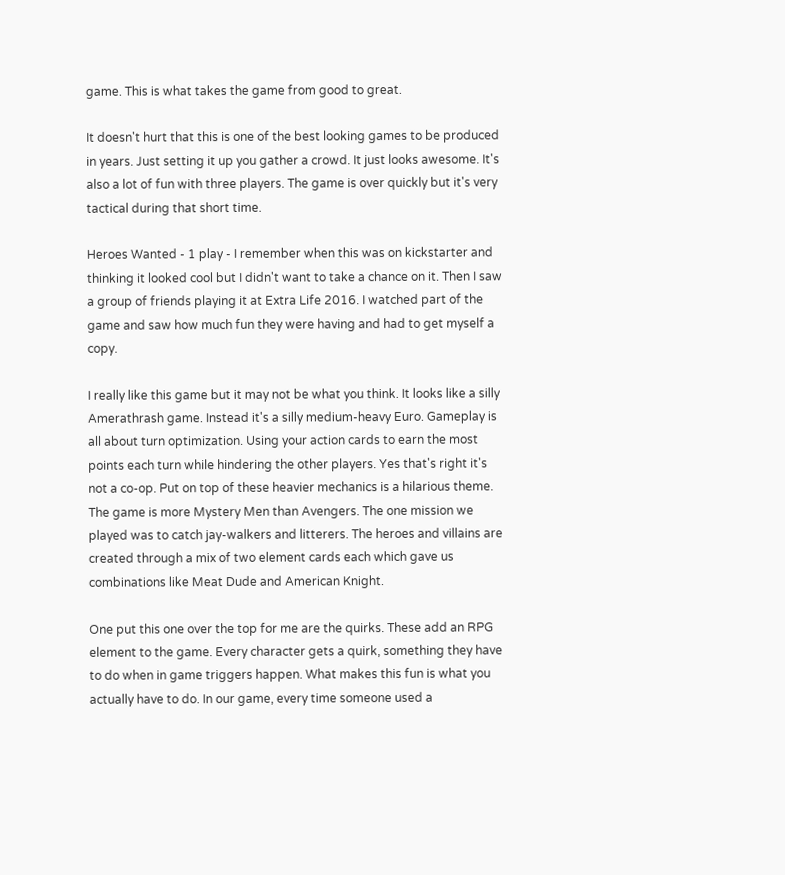game. This is what takes the game from good to great.

It doesn't hurt that this is one of the best looking games to be produced in years. Just setting it up you gather a crowd. It just looks awesome. It's also a lot of fun with three players. The game is over quickly but it's very tactical during that short time.

Heroes Wanted - 1 play - I remember when this was on kickstarter and thinking it looked cool but I didn't want to take a chance on it. Then I saw a group of friends playing it at Extra Life 2016. I watched part of the game and saw how much fun they were having and had to get myself a copy.

I really like this game but it may not be what you think. It looks like a silly Amerathrash game. Instead it's a silly medium-heavy Euro. Gameplay is all about turn optimization. Using your action cards to earn the most points each turn while hindering the other players. Yes that's right it's not a co-op. Put on top of these heavier mechanics is a hilarious theme. The game is more Mystery Men than Avengers. The one mission we played was to catch jay-walkers and litterers. The heroes and villains are created through a mix of two element cards each which gave us combinations like Meat Dude and American Knight.

One put this one over the top for me are the quirks. These add an RPG element to the game. Every character gets a quirk, something they have to do when in game triggers happen. What makes this fun is what you actually have to do. In our game, every time someone used a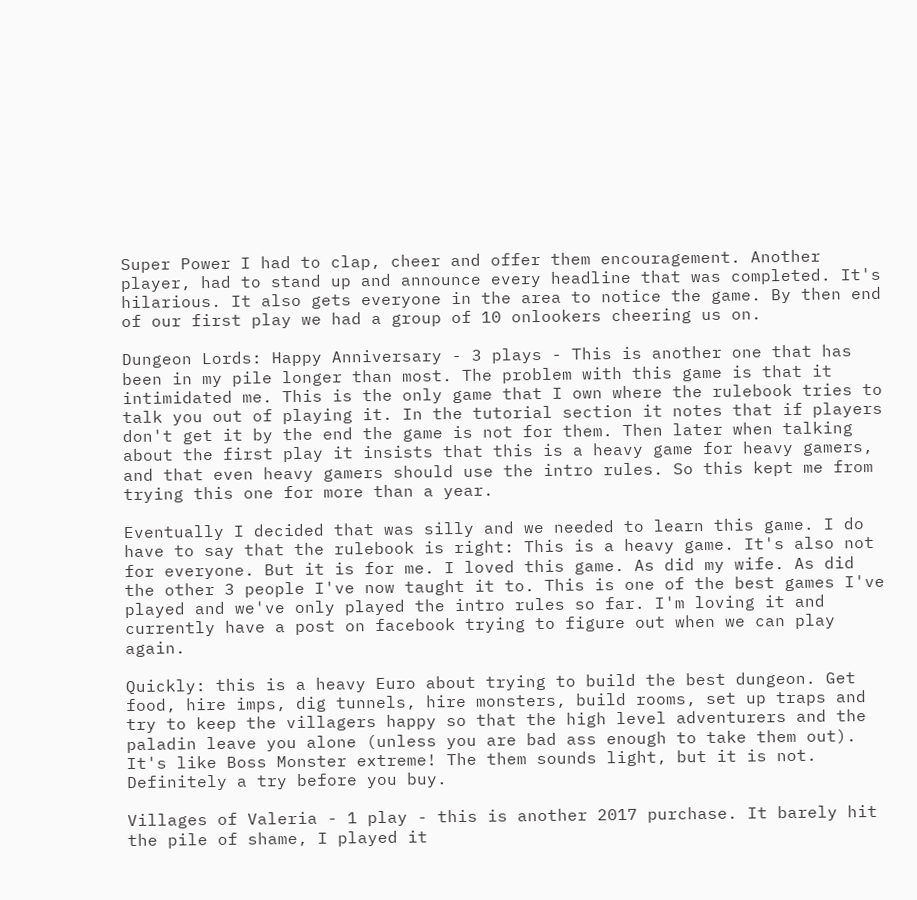Super Power I had to clap, cheer and offer them encouragement. Another player, had to stand up and announce every headline that was completed. It's hilarious. It also gets everyone in the area to notice the game. By then end of our first play we had a group of 10 onlookers cheering us on.

Dungeon Lords: Happy Anniversary - 3 plays - This is another one that has been in my pile longer than most. The problem with this game is that it intimidated me. This is the only game that I own where the rulebook tries to talk you out of playing it. In the tutorial section it notes that if players don't get it by the end the game is not for them. Then later when talking about the first play it insists that this is a heavy game for heavy gamers, and that even heavy gamers should use the intro rules. So this kept me from trying this one for more than a year.

Eventually I decided that was silly and we needed to learn this game. I do have to say that the rulebook is right: This is a heavy game. It's also not for everyone. But it is for me. I loved this game. As did my wife. As did the other 3 people I've now taught it to. This is one of the best games I've played and we've only played the intro rules so far. I'm loving it and currently have a post on facebook trying to figure out when we can play again.

Quickly: this is a heavy Euro about trying to build the best dungeon. Get food, hire imps, dig tunnels, hire monsters, build rooms, set up traps and try to keep the villagers happy so that the high level adventurers and the paladin leave you alone (unless you are bad ass enough to take them out). It's like Boss Monster extreme! The them sounds light, but it is not. Definitely a try before you buy.

Villages of Valeria - 1 play - this is another 2017 purchase. It barely hit the pile of shame, I played it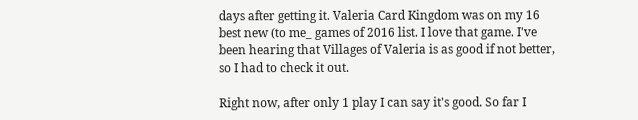days after getting it. Valeria Card Kingdom was on my 16 best new (to me_ games of 2016 list. I love that game. I've been hearing that Villages of Valeria is as good if not better, so I had to check it out.

Right now, after only 1 play I can say it's good. So far I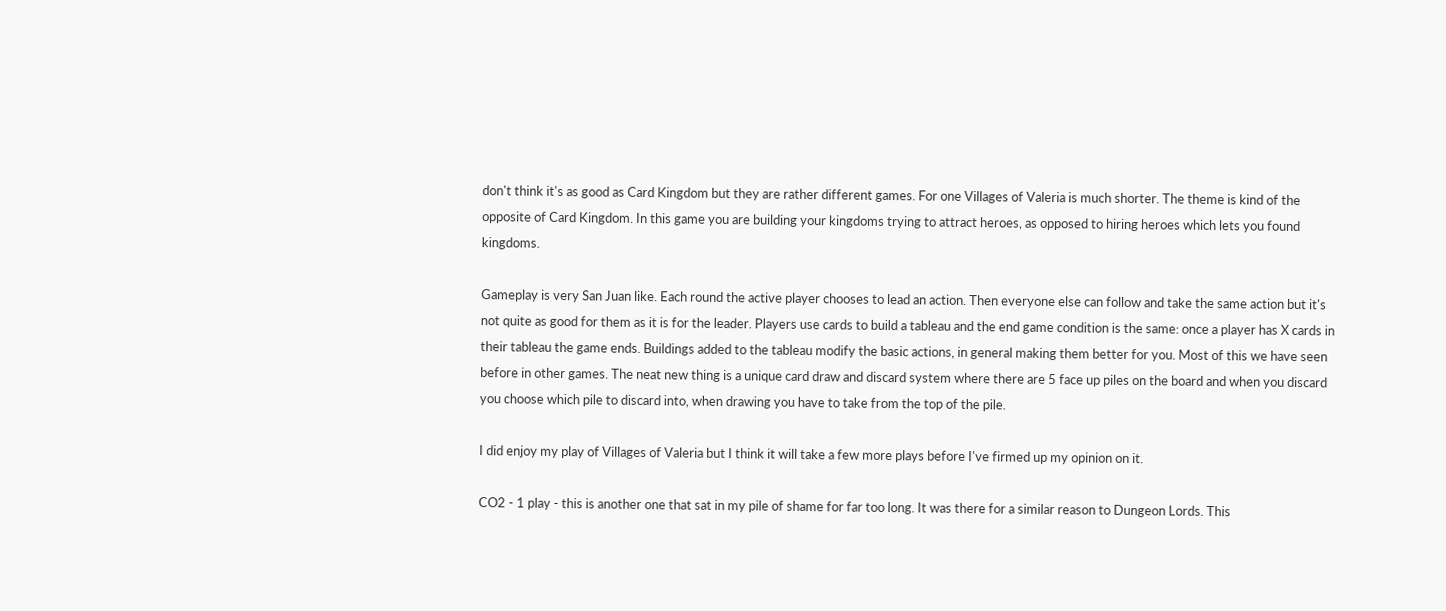don't think it's as good as Card Kingdom but they are rather different games. For one Villages of Valeria is much shorter. The theme is kind of the opposite of Card Kingdom. In this game you are building your kingdoms trying to attract heroes, as opposed to hiring heroes which lets you found kingdoms.

Gameplay is very San Juan like. Each round the active player chooses to lead an action. Then everyone else can follow and take the same action but it's not quite as good for them as it is for the leader. Players use cards to build a tableau and the end game condition is the same: once a player has X cards in their tableau the game ends. Buildings added to the tableau modify the basic actions, in general making them better for you. Most of this we have seen before in other games. The neat new thing is a unique card draw and discard system where there are 5 face up piles on the board and when you discard you choose which pile to discard into, when drawing you have to take from the top of the pile.

I did enjoy my play of Villages of Valeria but I think it will take a few more plays before I've firmed up my opinion on it.

CO2 - 1 play - this is another one that sat in my pile of shame for far too long. It was there for a similar reason to Dungeon Lords. This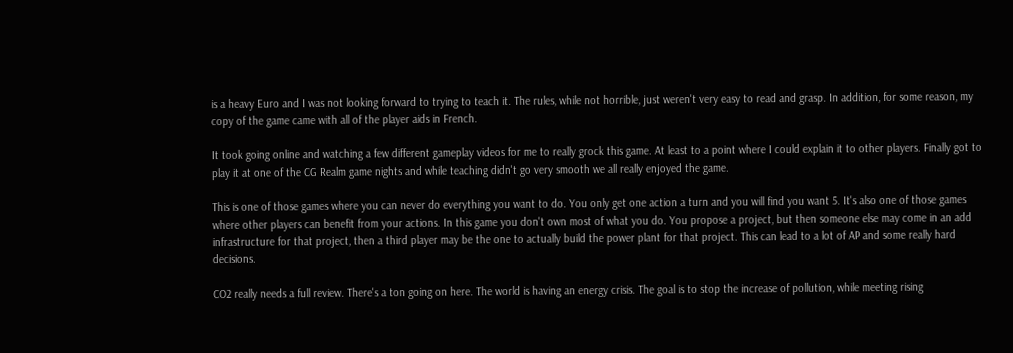is a heavy Euro and I was not looking forward to trying to teach it. The rules, while not horrible, just weren't very easy to read and grasp. In addition, for some reason, my copy of the game came with all of the player aids in French.

It took going online and watching a few different gameplay videos for me to really grock this game. At least to a point where I could explain it to other players. Finally got to play it at one of the CG Realm game nights and while teaching didn't go very smooth we all really enjoyed the game.

This is one of those games where you can never do everything you want to do. You only get one action a turn and you will find you want 5. It's also one of those games where other players can benefit from your actions. In this game you don't own most of what you do. You propose a project, but then someone else may come in an add infrastructure for that project, then a third player may be the one to actually build the power plant for that project. This can lead to a lot of AP and some really hard decisions.

CO2 really needs a full review. There's a ton going on here. The world is having an energy crisis. The goal is to stop the increase of pollution, while meeting rising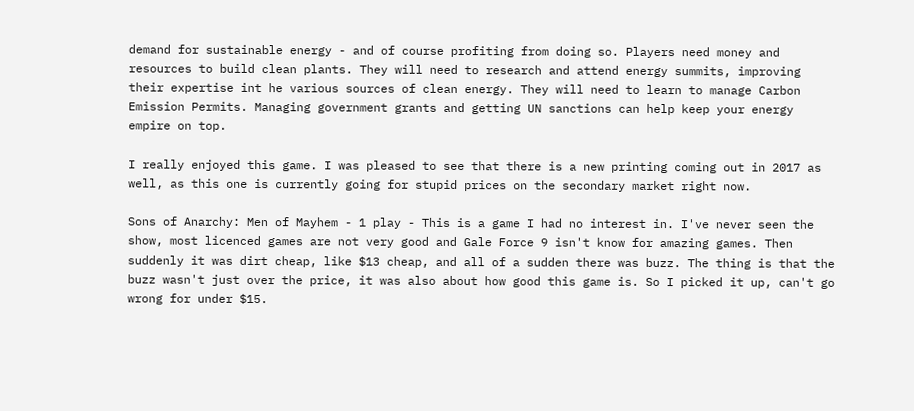demand for sustainable energy - and of course profiting from doing so. Players need money and resources to build clean plants. They will need to research and attend energy summits, improving their expertise int he various sources of clean energy. They will need to learn to manage Carbon Emission Permits. Managing government grants and getting UN sanctions can help keep your energy empire on top.

I really enjoyed this game. I was pleased to see that there is a new printing coming out in 2017 as well, as this one is currently going for stupid prices on the secondary market right now.

Sons of Anarchy: Men of Mayhem - 1 play - This is a game I had no interest in. I've never seen the show, most licenced games are not very good and Gale Force 9 isn't know for amazing games. Then suddenly it was dirt cheap, like $13 cheap, and all of a sudden there was buzz. The thing is that the buzz wasn't just over the price, it was also about how good this game is. So I picked it up, can't go wrong for under $15.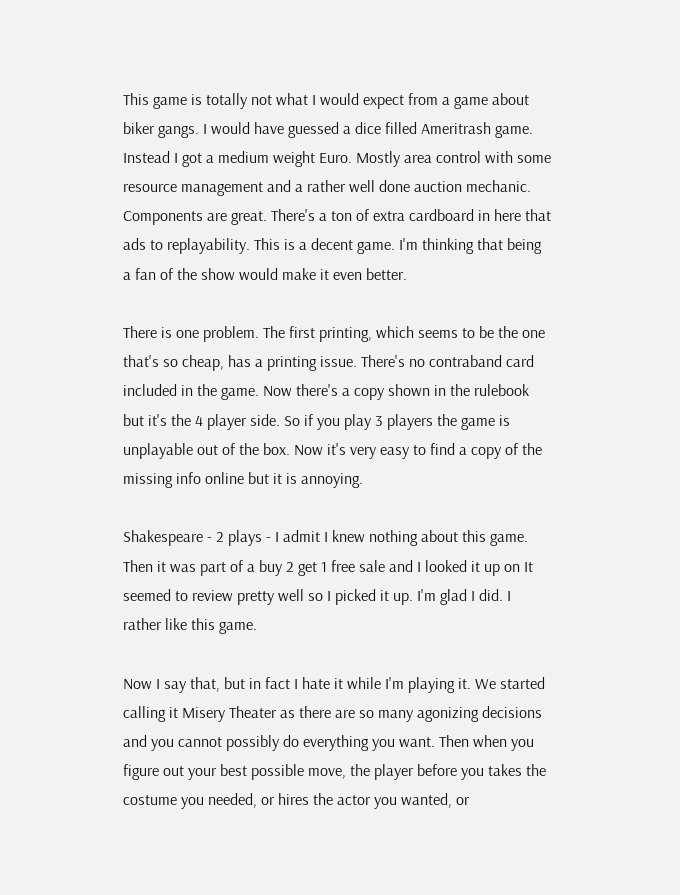This game is totally not what I would expect from a game about biker gangs. I would have guessed a dice filled Ameritrash game. Instead I got a medium weight Euro. Mostly area control with some resource management and a rather well done auction mechanic. Components are great. There's a ton of extra cardboard in here that ads to replayability. This is a decent game. I'm thinking that being a fan of the show would make it even better.

There is one problem. The first printing, which seems to be the one that's so cheap, has a printing issue. There's no contraband card included in the game. Now there's a copy shown in the rulebook but it's the 4 player side. So if you play 3 players the game is unplayable out of the box. Now it's very easy to find a copy of the missing info online but it is annoying.

Shakespeare - 2 plays - I admit I knew nothing about this game. Then it was part of a buy 2 get 1 free sale and I looked it up on It seemed to review pretty well so I picked it up. I'm glad I did. I rather like this game.

Now I say that, but in fact I hate it while I'm playing it. We started calling it Misery Theater as there are so many agonizing decisions and you cannot possibly do everything you want. Then when you figure out your best possible move, the player before you takes the costume you needed, or hires the actor you wanted, or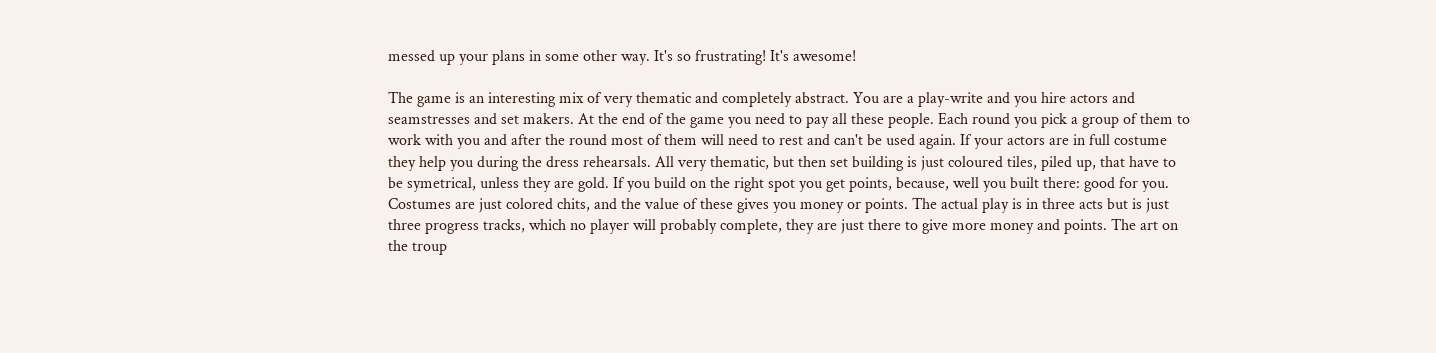messed up your plans in some other way. It's so frustrating! It's awesome!

The game is an interesting mix of very thematic and completely abstract. You are a play-write and you hire actors and seamstresses and set makers. At the end of the game you need to pay all these people. Each round you pick a group of them to work with you and after the round most of them will need to rest and can't be used again. If your actors are in full costume they help you during the dress rehearsals. All very thematic, but then set building is just coloured tiles, piled up, that have to be symetrical, unless they are gold. If you build on the right spot you get points, because, well you built there: good for you. Costumes are just colored chits, and the value of these gives you money or points. The actual play is in three acts but is just three progress tracks, which no player will probably complete, they are just there to give more money and points. The art on the troup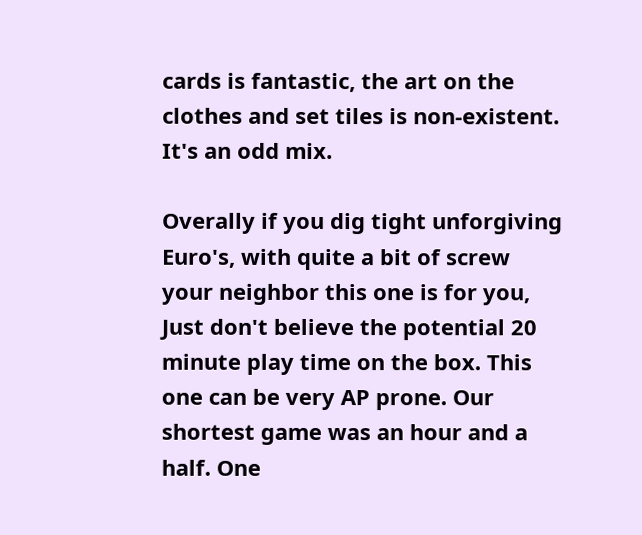cards is fantastic, the art on the clothes and set tiles is non-existent. It's an odd mix.

Overally if you dig tight unforgiving Euro's, with quite a bit of screw your neighbor this one is for you, Just don't believe the potential 20 minute play time on the box. This one can be very AP prone. Our shortest game was an hour and a half. One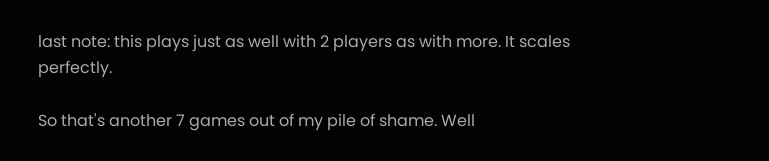last note: this plays just as well with 2 players as with more. It scales perfectly.

So that's another 7 games out of my pile of shame. Well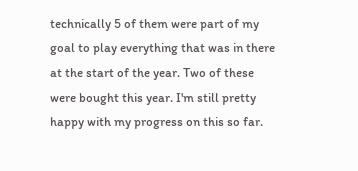technically 5 of them were part of my goal to play everything that was in there at the start of the year. Two of these were bought this year. I'm still pretty happy with my progress on this so far.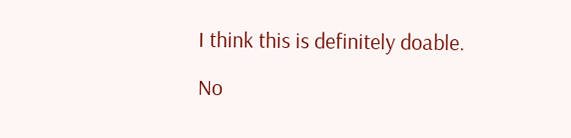I think this is definitely doable.

No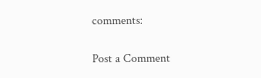comments:

Post a Comment